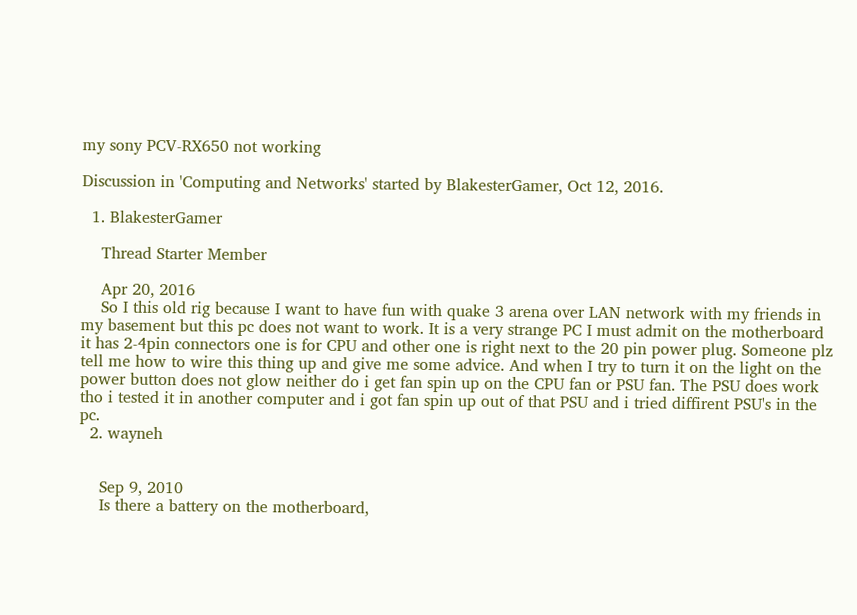my sony PCV-RX650 not working

Discussion in 'Computing and Networks' started by BlakesterGamer, Oct 12, 2016.

  1. BlakesterGamer

    Thread Starter Member

    Apr 20, 2016
    So I this old rig because I want to have fun with quake 3 arena over LAN network with my friends in my basement but this pc does not want to work. It is a very strange PC I must admit on the motherboard it has 2-4pin connectors one is for CPU and other one is right next to the 20 pin power plug. Someone plz tell me how to wire this thing up and give me some advice. And when I try to turn it on the light on the power button does not glow neither do i get fan spin up on the CPU fan or PSU fan. The PSU does work tho i tested it in another computer and i got fan spin up out of that PSU and i tried diffirent PSU's in the pc.
  2. wayneh


    Sep 9, 2010
    Is there a battery on the motherboard,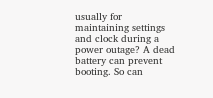usually for maintaining settings and clock during a power outage? A dead battery can prevent booting. So can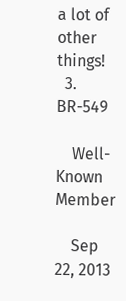a lot of other things!
  3. BR-549

    Well-Known Member

    Sep 22, 2013